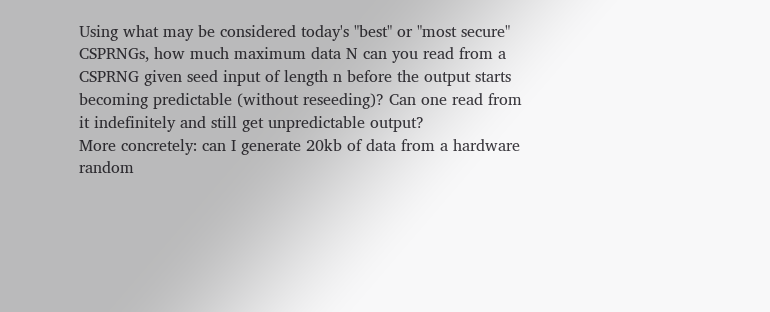Using what may be considered today's "best" or "most secure" CSPRNGs, how much maximum data N can you read from a CSPRNG given seed input of length n before the output starts becoming predictable (without reseeding)? Can one read from it indefinitely and still get unpredictable output?
More concretely: can I generate 20kb of data from a hardware random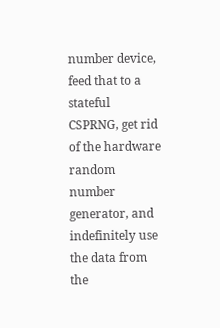number device, feed that to a stateful CSPRNG, get rid of the hardware random number generator, and indefinitely use the data from the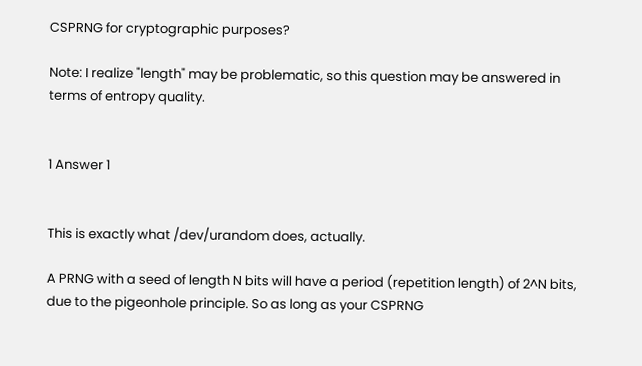CSPRNG for cryptographic purposes?

Note: I realize "length" may be problematic, so this question may be answered in terms of entropy quality.


1 Answer 1


This is exactly what /dev/urandom does, actually.

A PRNG with a seed of length N bits will have a period (repetition length) of 2^N bits, due to the pigeonhole principle. So as long as your CSPRNG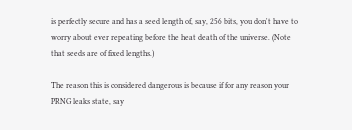is perfectly secure and has a seed length of, say, 256 bits, you don't have to worry about ever repeating before the heat death of the universe. (Note that seeds are of fixed lengths.)

The reason this is considered dangerous is because if for any reason your PRNG leaks state, say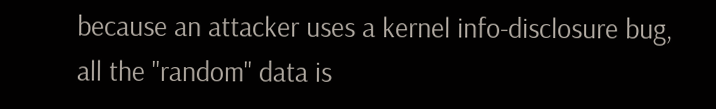because an attacker uses a kernel info-disclosure bug, all the "random" data is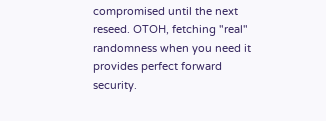compromised until the next reseed. OTOH, fetching "real" randomness when you need it provides perfect forward security.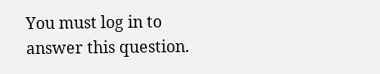You must log in to answer this question.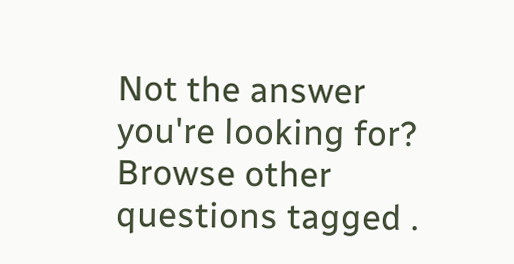Not the answer you're looking for? Browse other questions tagged .